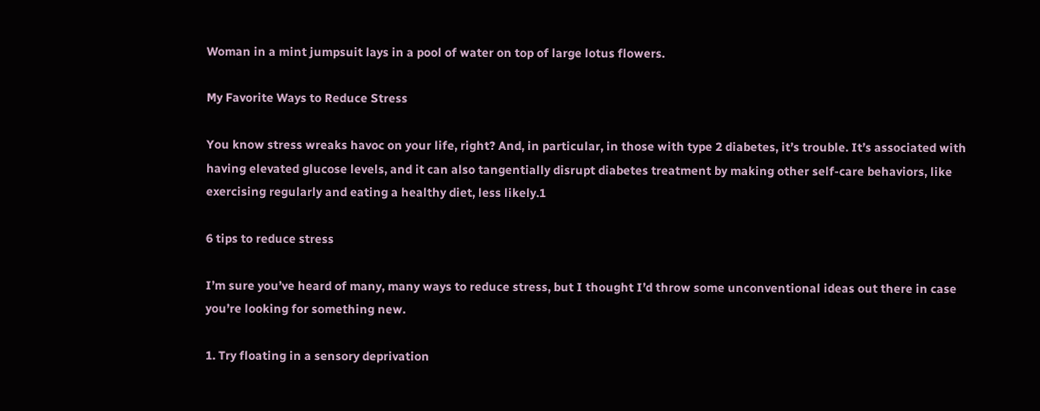Woman in a mint jumpsuit lays in a pool of water on top of large lotus flowers.

My Favorite Ways to Reduce Stress

You know stress wreaks havoc on your life, right? And, in particular, in those with type 2 diabetes, it’s trouble. It’s associated with having elevated glucose levels, and it can also tangentially disrupt diabetes treatment by making other self-care behaviors, like exercising regularly and eating a healthy diet, less likely.1

6 tips to reduce stress

I’m sure you’ve heard of many, many ways to reduce stress, but I thought I’d throw some unconventional ideas out there in case you’re looking for something new.

1. Try floating in a sensory deprivation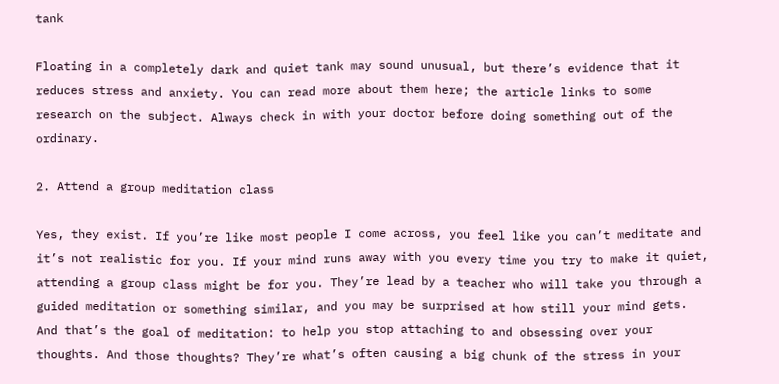tank

Floating in a completely dark and quiet tank may sound unusual, but there’s evidence that it reduces stress and anxiety. You can read more about them here; the article links to some research on the subject. Always check in with your doctor before doing something out of the ordinary.

2. Attend a group meditation class

Yes, they exist. If you’re like most people I come across, you feel like you can’t meditate and it’s not realistic for you. If your mind runs away with you every time you try to make it quiet, attending a group class might be for you. They’re lead by a teacher who will take you through a guided meditation or something similar, and you may be surprised at how still your mind gets. And that’s the goal of meditation: to help you stop attaching to and obsessing over your thoughts. And those thoughts? They’re what’s often causing a big chunk of the stress in your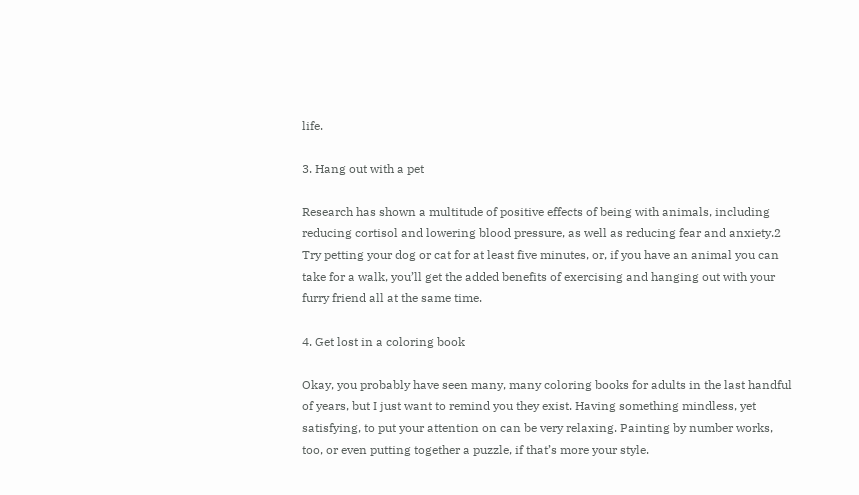life.

3. Hang out with a pet

Research has shown a multitude of positive effects of being with animals, including reducing cortisol and lowering blood pressure, as well as reducing fear and anxiety.2 Try petting your dog or cat for at least five minutes, or, if you have an animal you can take for a walk, you’ll get the added benefits of exercising and hanging out with your furry friend all at the same time.

4. Get lost in a coloring book

Okay, you probably have seen many, many coloring books for adults in the last handful of years, but I just want to remind you they exist. Having something mindless, yet satisfying, to put your attention on can be very relaxing. Painting by number works, too, or even putting together a puzzle, if that’s more your style.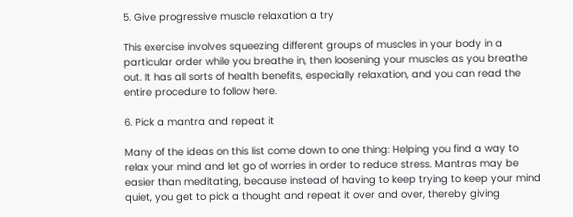5. Give progressive muscle relaxation a try

This exercise involves squeezing different groups of muscles in your body in a particular order while you breathe in, then loosening your muscles as you breathe out. It has all sorts of health benefits, especially relaxation, and you can read the entire procedure to follow here.

6. Pick a mantra and repeat it

Many of the ideas on this list come down to one thing: Helping you find a way to relax your mind and let go of worries in order to reduce stress. Mantras may be easier than meditating, because instead of having to keep trying to keep your mind quiet, you get to pick a thought and repeat it over and over, thereby giving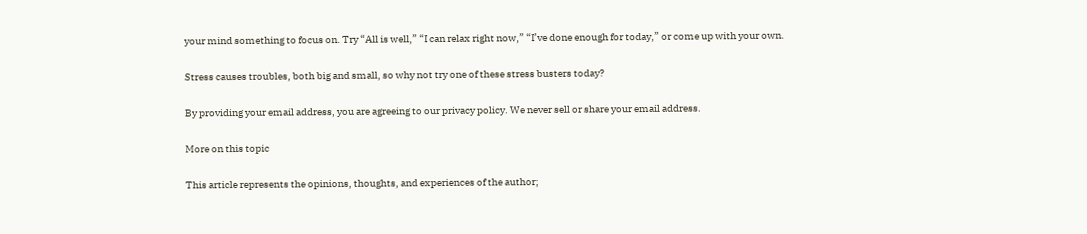your mind something to focus on. Try “All is well,” “I can relax right now,” “I’ve done enough for today,” or come up with your own.

Stress causes troubles, both big and small, so why not try one of these stress busters today?

By providing your email address, you are agreeing to our privacy policy. We never sell or share your email address.

More on this topic

This article represents the opinions, thoughts, and experiences of the author;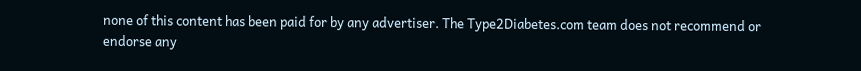none of this content has been paid for by any advertiser. The Type2Diabetes.com team does not recommend or endorse any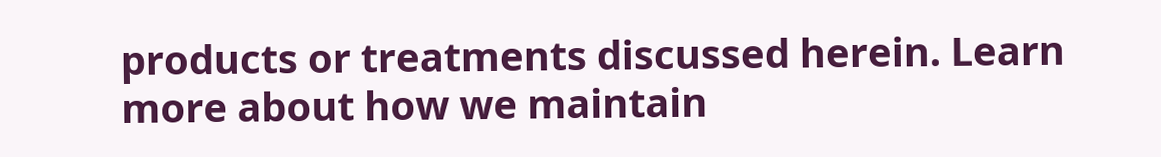products or treatments discussed herein. Learn more about how we maintain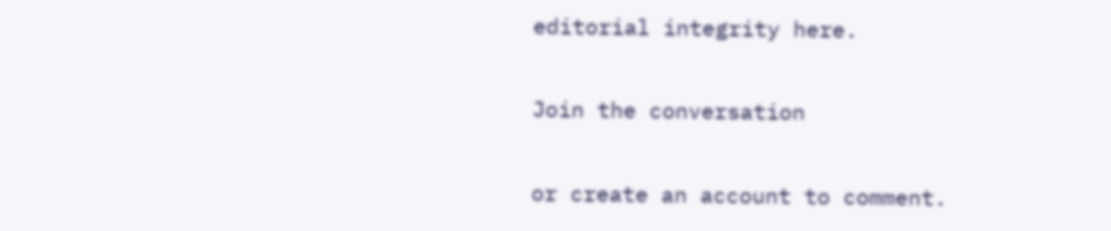editorial integrity here.

Join the conversation

or create an account to comment.